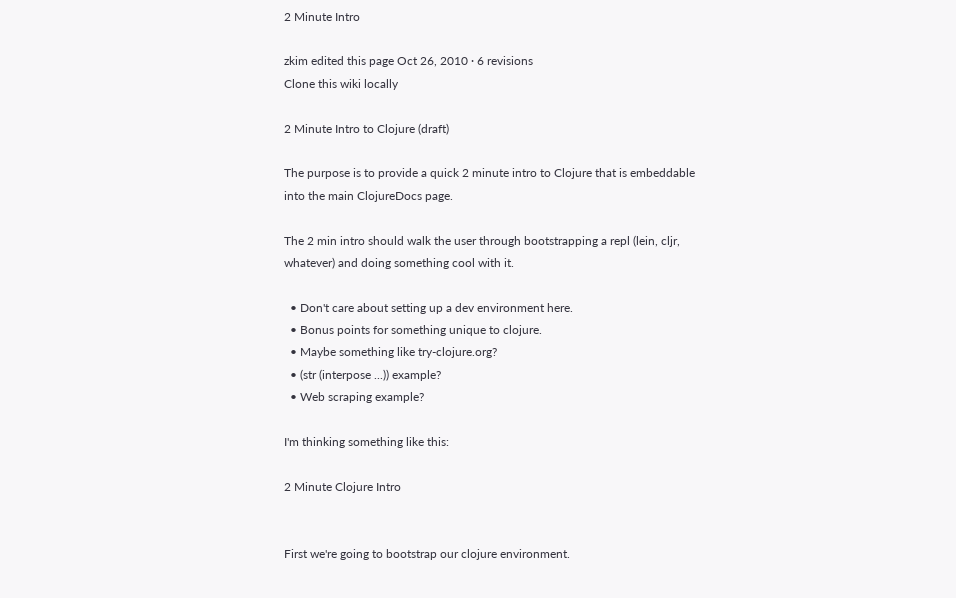2 Minute Intro

zkim edited this page Oct 26, 2010 · 6 revisions
Clone this wiki locally

2 Minute Intro to Clojure (draft)

The purpose is to provide a quick 2 minute intro to Clojure that is embeddable into the main ClojureDocs page.

The 2 min intro should walk the user through bootstrapping a repl (lein, cljr, whatever) and doing something cool with it.

  • Don't care about setting up a dev environment here.
  • Bonus points for something unique to clojure.
  • Maybe something like try-clojure.org?
  • (str (interpose ...)) example?
  • Web scraping example?

I'm thinking something like this:

2 Minute Clojure Intro


First we're going to bootstrap our clojure environment.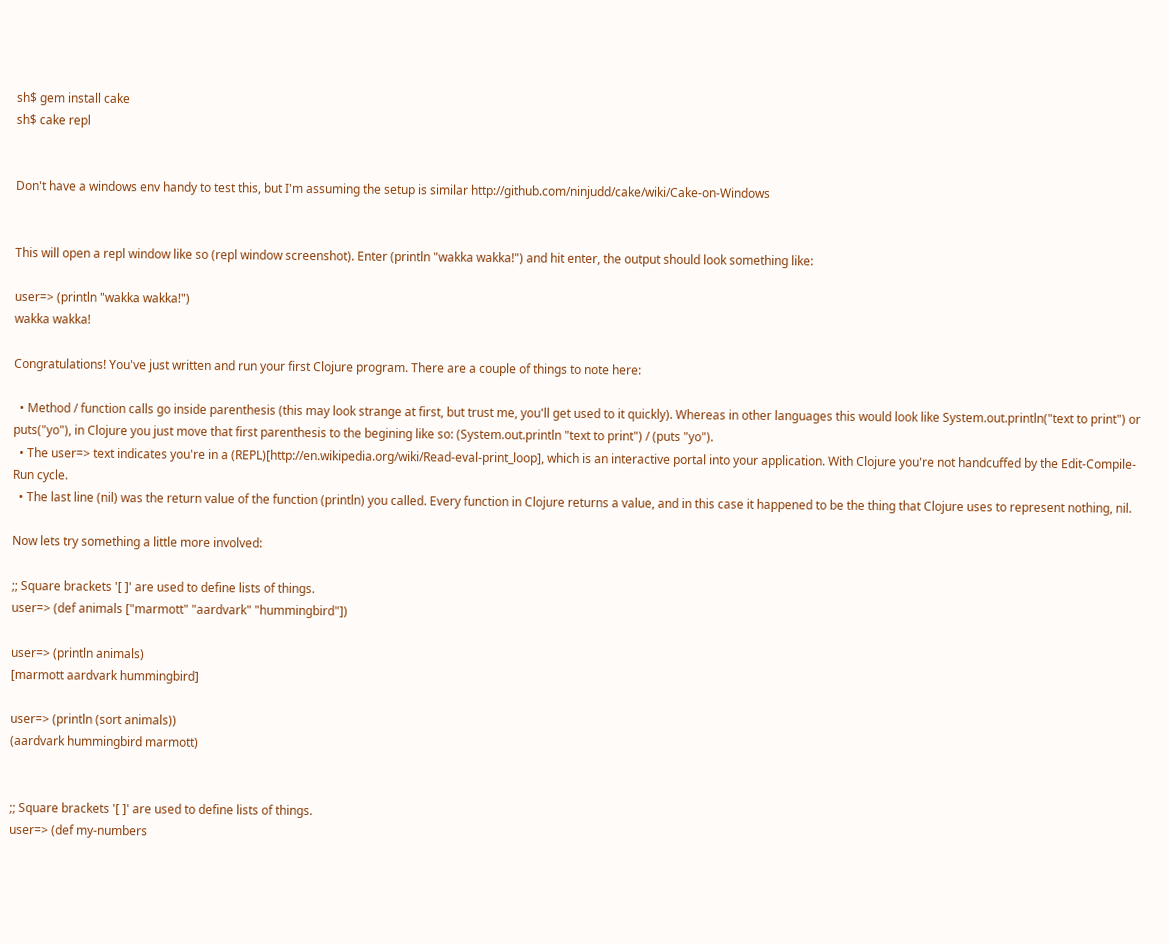sh$ gem install cake
sh$ cake repl


Don't have a windows env handy to test this, but I'm assuming the setup is similar http://github.com/ninjudd/cake/wiki/Cake-on-Windows


This will open a repl window like so (repl window screenshot). Enter (println "wakka wakka!") and hit enter, the output should look something like:

user=> (println "wakka wakka!")
wakka wakka!

Congratulations! You've just written and run your first Clojure program. There are a couple of things to note here:

  • Method / function calls go inside parenthesis (this may look strange at first, but trust me, you'll get used to it quickly). Whereas in other languages this would look like System.out.println("text to print") or puts("yo"), in Clojure you just move that first parenthesis to the begining like so: (System.out.println "text to print") / (puts "yo").
  • The user=> text indicates you're in a (REPL)[http://en.wikipedia.org/wiki/Read-eval-print_loop], which is an interactive portal into your application. With Clojure you're not handcuffed by the Edit-Compile-Run cycle.
  • The last line (nil) was the return value of the function (println) you called. Every function in Clojure returns a value, and in this case it happened to be the thing that Clojure uses to represent nothing, nil.

Now lets try something a little more involved:

;; Square brackets '[ ]' are used to define lists of things.
user=> (def animals ["marmott" "aardvark" "hummingbird"])

user=> (println animals)
[marmott aardvark hummingbird]

user=> (println (sort animals))
(aardvark hummingbird marmott)


;; Square brackets '[ ]' are used to define lists of things.
user=> (def my-numbers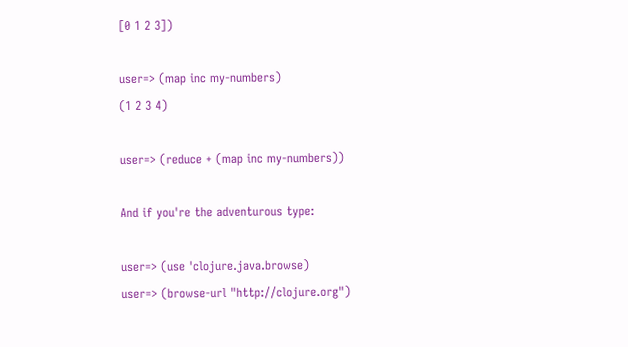[0 1 2 3])

user=> (map inc my-numbers)
(1 2 3 4)

user=> (reduce + (map inc my-numbers))

And if you're the adventurous type:

user=> (use 'clojure.java.browse)
user=> (browse-url "http://clojure.org")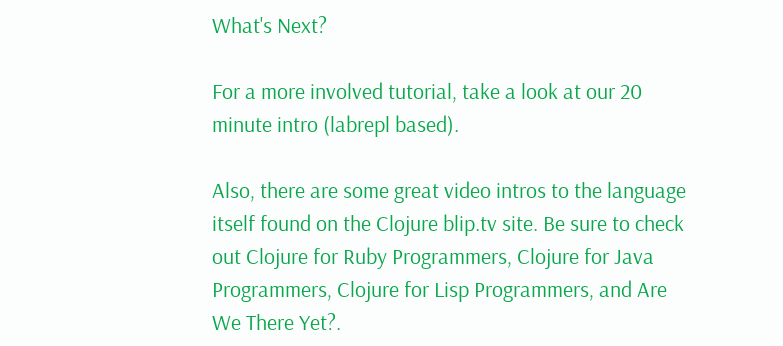What's Next?

For a more involved tutorial, take a look at our 20 minute intro (labrepl based).

Also, there are some great video intros to the language itself found on the Clojure blip.tv site. Be sure to check out Clojure for Ruby Programmers, Clojure for Java Programmers, Clojure for Lisp Programmers, and Are We There Yet?.